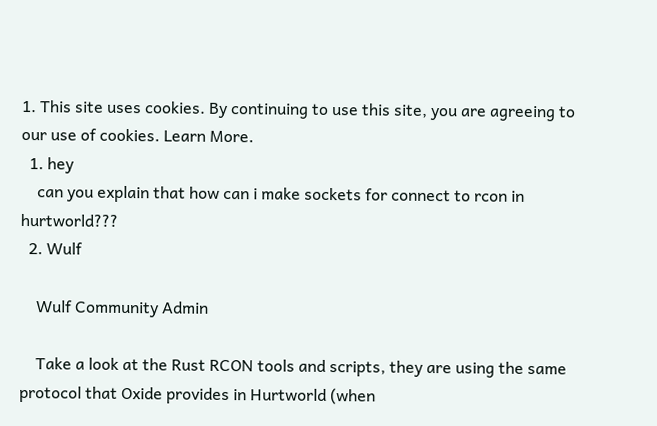1. This site uses cookies. By continuing to use this site, you are agreeing to our use of cookies. Learn More.
  1. hey
    can you explain that how can i make sockets for connect to rcon in hurtworld???
  2. Wulf

    Wulf Community Admin

    Take a look at the Rust RCON tools and scripts, they are using the same protocol that Oxide provides in Hurtworld (when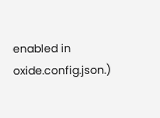enabled in oxide.config.json.)